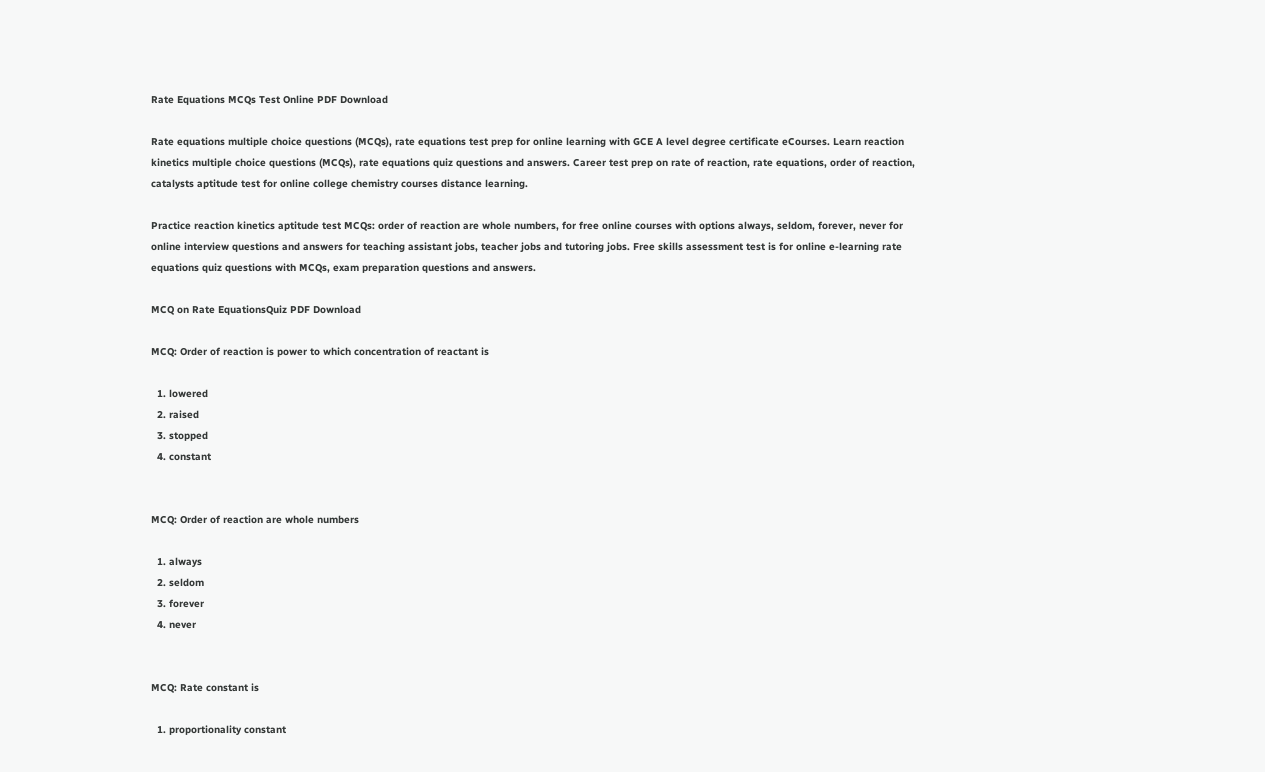Rate Equations MCQs Test Online PDF Download

Rate equations multiple choice questions (MCQs), rate equations test prep for online learning with GCE A level degree certificate eCourses. Learn reaction kinetics multiple choice questions (MCQs), rate equations quiz questions and answers. Career test prep on rate of reaction, rate equations, order of reaction, catalysts aptitude test for online college chemistry courses distance learning.

Practice reaction kinetics aptitude test MCQs: order of reaction are whole numbers, for free online courses with options always, seldom, forever, never for online interview questions and answers for teaching assistant jobs, teacher jobs and tutoring jobs. Free skills assessment test is for online e-learning rate equations quiz questions with MCQs, exam preparation questions and answers.

MCQ on Rate EquationsQuiz PDF Download

MCQ: Order of reaction is power to which concentration of reactant is

  1. lowered
  2. raised
  3. stopped
  4. constant


MCQ: Order of reaction are whole numbers

  1. always
  2. seldom
  3. forever
  4. never


MCQ: Rate constant is

  1. proportionality constant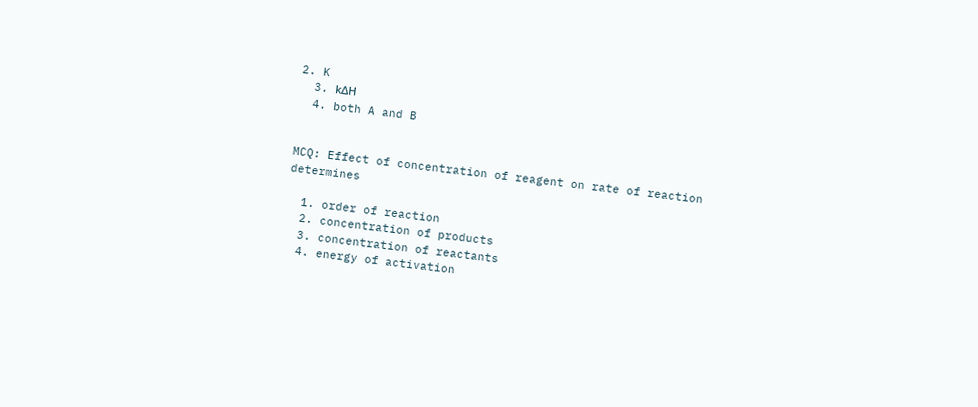2. K
  3. kΔH
  4. both A and B


MCQ: Effect of concentration of reagent on rate of reaction determines

  1. order of reaction
  2. concentration of products
  3. concentration of reactants
  4. energy of activation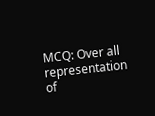MCQ: Over all representation of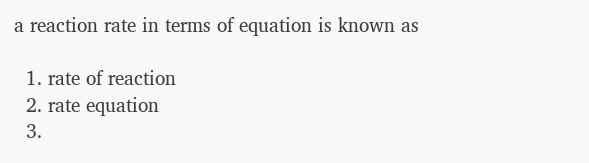a reaction rate in terms of equation is known as

  1. rate of reaction
  2. rate equation
  3.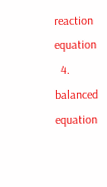reaction equation
  4. balanced equation